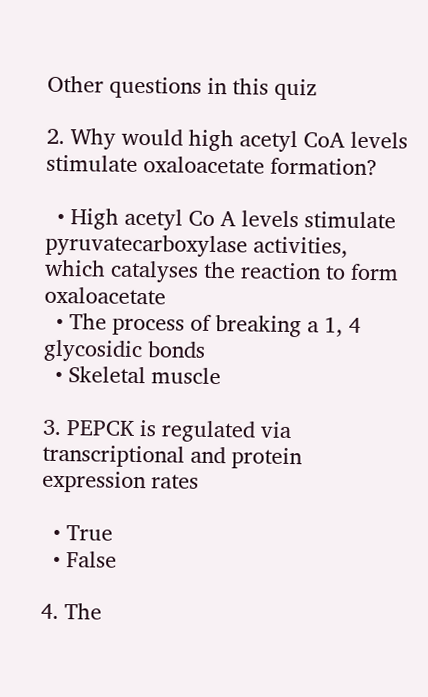Other questions in this quiz

2. Why would high acetyl CoA levels stimulate oxaloacetate formation?

  • High acetyl Co A levels stimulate pyruvatecarboxylase activities, which catalyses the reaction to form oxaloacetate
  • The process of breaking a 1, 4 glycosidic bonds
  • Skeletal muscle

3. PEPCK is regulated via transcriptional and protein expression rates

  • True
  • False

4. The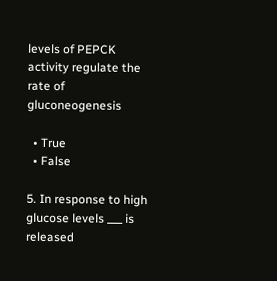levels of PEPCK activity regulate the rate of gluconeogenesis

  • True
  • False

5. In response to high glucose levels ___ is released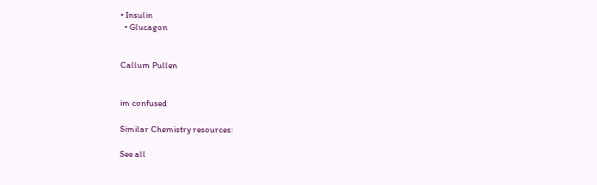• Insulin
  • Glucagon


Callum Pullen


im confused

Similar Chemistry resources:

See all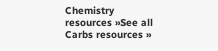Chemistry resources »See all Carbs resources »